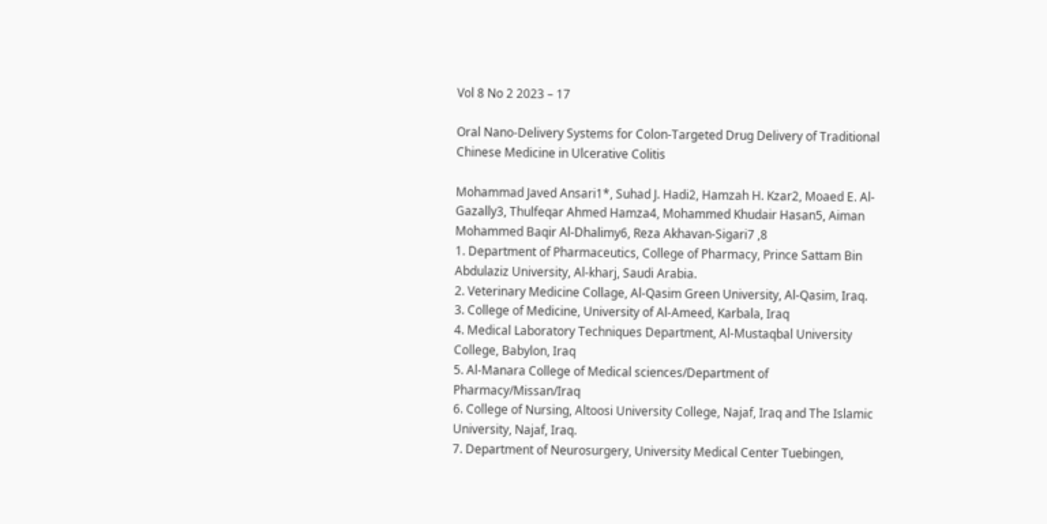Vol 8 No 2 2023 – 17

Oral Nano-Delivery Systems for Colon-Targeted Drug Delivery of Traditional Chinese Medicine in Ulcerative Colitis

Mohammad Javed Ansari1*, Suhad J. Hadi2, Hamzah H. Kzar2, Moaed E. Al-Gazally3, Thulfeqar Ahmed Hamza4, Mohammed Khudair Hasan5, Aiman Mohammed Baqir Al-Dhalimy6, Reza Akhavan‐Sigari7 ,8
1. Department of Pharmaceutics, College of Pharmacy, Prince Sattam Bin Abdulaziz University, Al-kharj, Saudi Arabia.
2. Veterinary Medicine Collage, Al-Qasim Green University, Al-Qasim, Iraq.
3. College of Medicine, University of Al-Ameed, Karbala, Iraq
4. Medical Laboratory Techniques Department, Al-Mustaqbal University College, Babylon, Iraq
5. Al-Manara College of Medical sciences/Department of Pharmacy/Missan/Iraq
6. College of Nursing, Altoosi University College, Najaf, Iraq and The Islamic University, Najaf, Iraq.
7. Department of Neurosurgery, University Medical Center Tuebingen,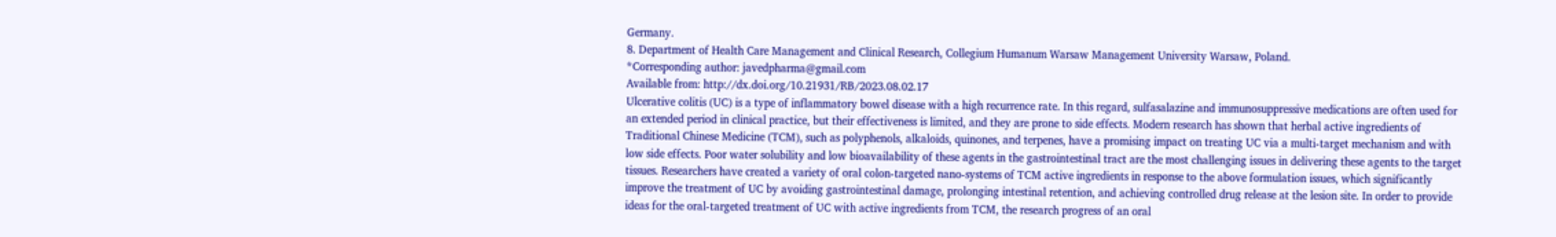Germany.
8. Department of Health Care Management and Clinical Research, Collegium Humanum Warsaw Management University Warsaw, Poland.
*Corresponding author: javedpharma@gmail.com
Available from: http://dx.doi.org/10.21931/RB/2023.08.02.17
Ulcerative colitis (UC) is a type of inflammatory bowel disease with a high recurrence rate. In this regard, sulfasalazine and immunosuppressive medications are often used for an extended period in clinical practice, but their effectiveness is limited, and they are prone to side effects. Modern research has shown that herbal active ingredients of Traditional Chinese Medicine (TCM), such as polyphenols, alkaloids, quinones, and terpenes, have a promising impact on treating UC via a multi-target mechanism and with low side effects. Poor water solubility and low bioavailability of these agents in the gastrointestinal tract are the most challenging issues in delivering these agents to the target tissues. Researchers have created a variety of oral colon-targeted nano-systems of TCM active ingredients in response to the above formulation issues, which significantly improve the treatment of UC by avoiding gastrointestinal damage, prolonging intestinal retention, and achieving controlled drug release at the lesion site. In order to provide ideas for the oral-targeted treatment of UC with active ingredients from TCM, the research progress of an oral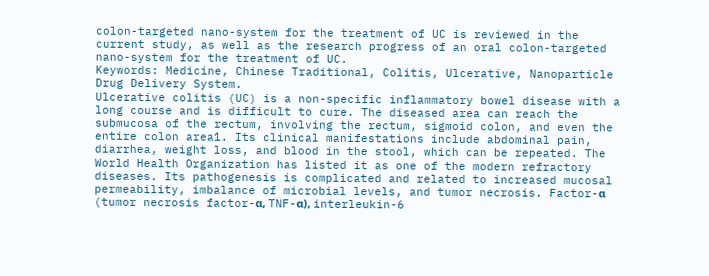colon-targeted nano-system for the treatment of UC is reviewed in the current study, as well as the research progress of an oral colon-targeted nano-system for the treatment of UC.
Keywords: Medicine, Chinese Traditional, Colitis, Ulcerative, Nanoparticle Drug Delivery System.
Ulcerative colitis (UC) is a non-specific inflammatory bowel disease with a long course and is difficult to cure. The diseased area can reach the submucosa of the rectum, involving the rectum, sigmoid colon, and even the entire colon area1. Its clinical manifestations include abdominal pain, diarrhea, weight loss, and blood in the stool, which can be repeated. The World Health Organization has listed it as one of the modern refractory diseases. Its pathogenesis is complicated and related to increased mucosal permeability, imbalance of microbial levels, and tumor necrosis. Factor-α (tumor necrosis factor-α, TNF-α), interleukin-6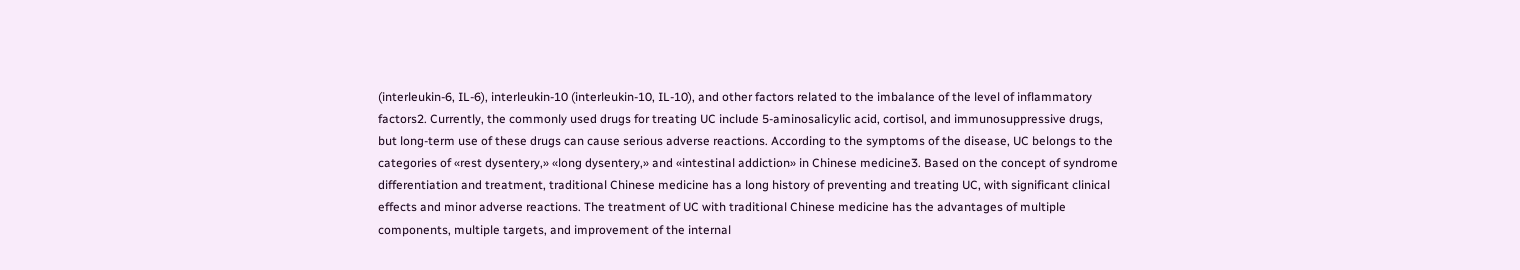(interleukin-6, IL-6), interleukin-10 (interleukin-10, IL-10), and other factors related to the imbalance of the level of inflammatory factors2. Currently, the commonly used drugs for treating UC include 5-aminosalicylic acid, cortisol, and immunosuppressive drugs, but long-term use of these drugs can cause serious adverse reactions. According to the symptoms of the disease, UC belongs to the categories of «rest dysentery,» «long dysentery,» and «intestinal addiction» in Chinese medicine3. Based on the concept of syndrome differentiation and treatment, traditional Chinese medicine has a long history of preventing and treating UC, with significant clinical effects and minor adverse reactions. The treatment of UC with traditional Chinese medicine has the advantages of multiple components, multiple targets, and improvement of the internal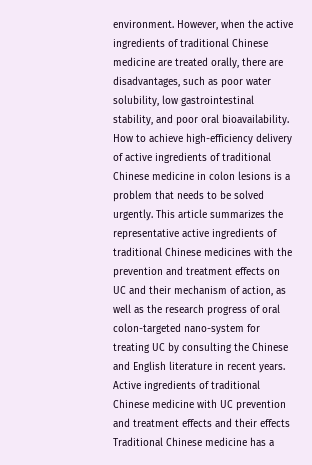environment. However, when the active ingredients of traditional Chinese medicine are treated orally, there are disadvantages, such as poor water solubility, low gastrointestinal stability, and poor oral bioavailability. How to achieve high-efficiency delivery of active ingredients of traditional Chinese medicine in colon lesions is a problem that needs to be solved urgently. This article summarizes the representative active ingredients of traditional Chinese medicines with the prevention and treatment effects on UC and their mechanism of action, as well as the research progress of oral colon-targeted nano-system for treating UC by consulting the Chinese and English literature in recent years.
Active ingredients of traditional Chinese medicine with UC prevention and treatment effects and their effects
Traditional Chinese medicine has a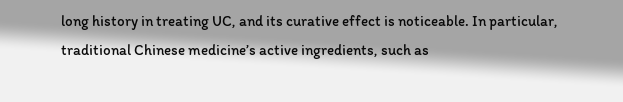long history in treating UC, and its curative effect is noticeable. In particular, traditional Chinese medicine’s active ingredients, such as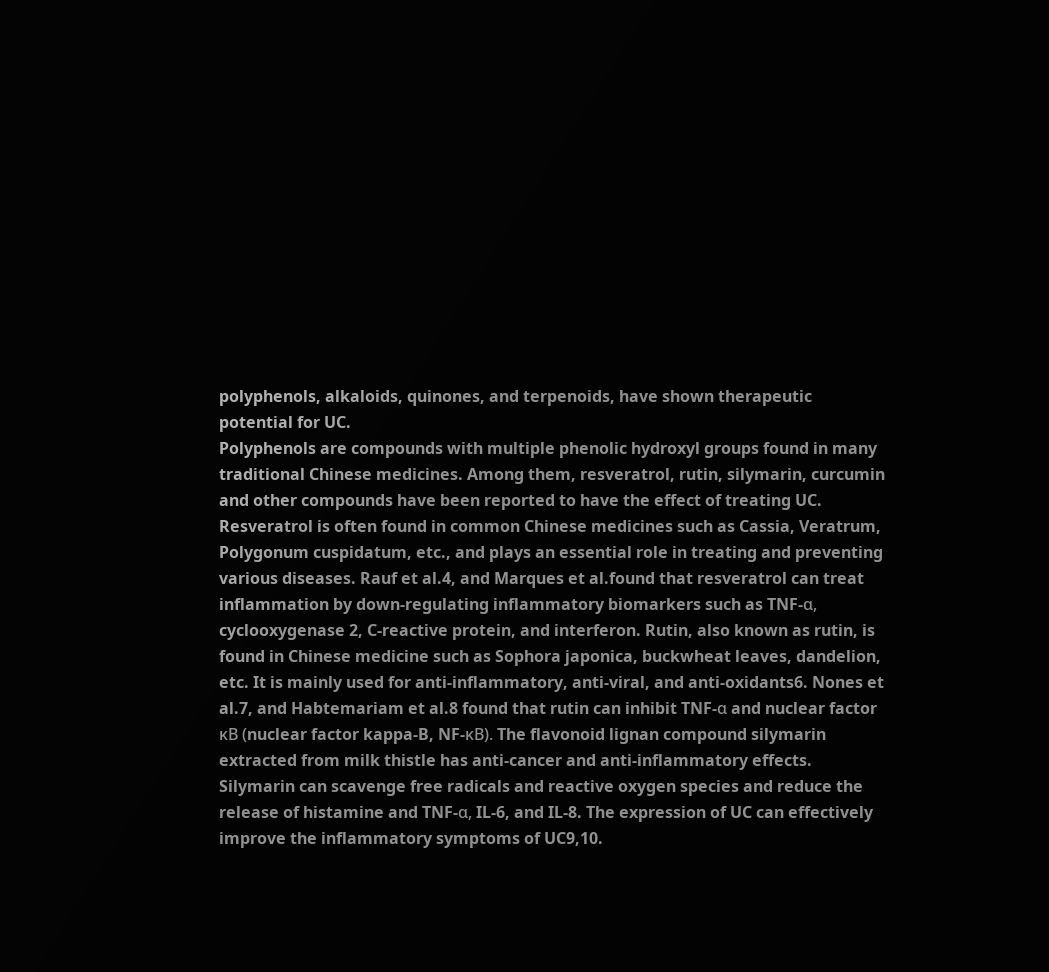polyphenols, alkaloids, quinones, and terpenoids, have shown therapeutic potential for UC.
Polyphenols are compounds with multiple phenolic hydroxyl groups found in many traditional Chinese medicines. Among them, resveratrol, rutin, silymarin, curcumin and other compounds have been reported to have the effect of treating UC. Resveratrol is often found in common Chinese medicines such as Cassia, Veratrum, Polygonum cuspidatum, etc., and plays an essential role in treating and preventing various diseases. Rauf et al.4, and Marques et al.found that resveratrol can treat inflammation by down-regulating inflammatory biomarkers such as TNF-α, cyclooxygenase 2, C-reactive protein, and interferon. Rutin, also known as rutin, is found in Chinese medicine such as Sophora japonica, buckwheat leaves, dandelion, etc. It is mainly used for anti-inflammatory, anti-viral, and anti-oxidants6. Nones et al.7, and Habtemariam et al.8 found that rutin can inhibit TNF-α and nuclear factor κB (nuclear factor kappa-B, NF-κB). The flavonoid lignan compound silymarin extracted from milk thistle has anti-cancer and anti-inflammatory effects. Silymarin can scavenge free radicals and reactive oxygen species and reduce the release of histamine and TNF-α, IL-6, and IL-8. The expression of UC can effectively improve the inflammatory symptoms of UC9,10.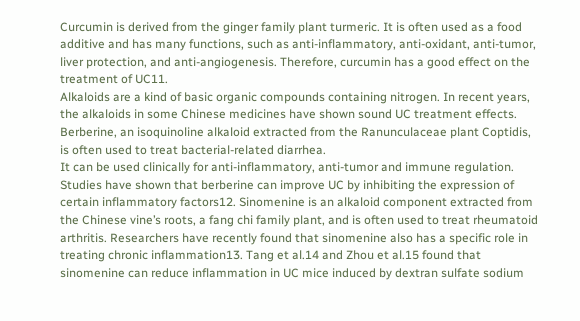Curcumin is derived from the ginger family plant turmeric. It is often used as a food additive and has many functions, such as anti-inflammatory, anti-oxidant, anti-tumor, liver protection, and anti-angiogenesis. Therefore, curcumin has a good effect on the treatment of UC11.
Alkaloids are a kind of basic organic compounds containing nitrogen. In recent years, the alkaloids in some Chinese medicines have shown sound UC treatment effects. Berberine, an isoquinoline alkaloid extracted from the Ranunculaceae plant Coptidis, is often used to treat bacterial-related diarrhea.
It can be used clinically for anti-inflammatory, anti-tumor and immune regulation. Studies have shown that berberine can improve UC by inhibiting the expression of certain inflammatory factors12. Sinomenine is an alkaloid component extracted from the Chinese vine’s roots, a fang chi family plant, and is often used to treat rheumatoid arthritis. Researchers have recently found that sinomenine also has a specific role in treating chronic inflammation13. Tang et al.14 and Zhou et al.15 found that sinomenine can reduce inflammation in UC mice induced by dextran sulfate sodium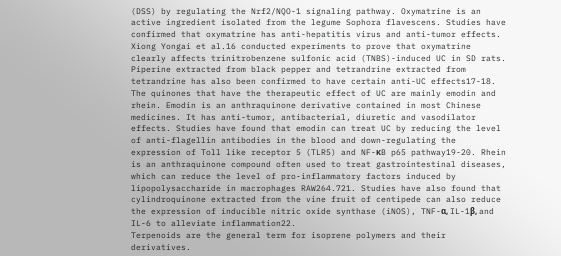(DSS) by regulating the Nrf2/NQO-1 signaling pathway. Oxymatrine is an active ingredient isolated from the legume Sophora flavescens. Studies have confirmed that oxymatrine has anti-hepatitis virus and anti-tumor effects. Xiong Yongai et al.16 conducted experiments to prove that oxymatrine clearly affects trinitrobenzene sulfonic acid (TNBS)-induced UC in SD rats. Piperine extracted from black pepper and tetrandrine extracted from tetrandrine has also been confirmed to have certain anti-UC effects17-18.
The quinones that have the therapeutic effect of UC are mainly emodin and rhein. Emodin is an anthraquinone derivative contained in most Chinese medicines. It has anti-tumor, antibacterial, diuretic and vasodilator effects. Studies have found that emodin can treat UC by reducing the level of anti-flagellin antibodies in the blood and down-regulating the expression of Toll like receptor 5 (TLR5) and NF-κB p65 pathway19-20. Rhein is an anthraquinone compound often used to treat gastrointestinal diseases, which can reduce the level of pro-inflammatory factors induced by lipopolysaccharide in macrophages RAW264.721. Studies have also found that cylindroquinone extracted from the vine fruit of centipede can also reduce the expression of inducible nitric oxide synthase (iNOS), TNF-α, IL-1β, and IL-6 to alleviate inflammation22.
Terpenoids are the general term for isoprene polymers and their derivatives.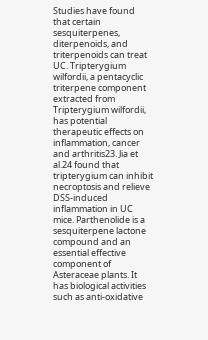Studies have found that certain sesquiterpenes, diterpenoids, and triterpenoids can treat UC. Tripterygium wilfordii, a pentacyclic triterpene component extracted from Tripterygium wilfordii, has potential therapeutic effects on inflammation, cancer and arthritis23. Jia et al.24 found that tripterygium can inhibit necroptosis and relieve DSS-induced inflammation in UC mice. Parthenolide is a sesquiterpene lactone compound and an essential effective component of Asteraceae plants. It has biological activities such as anti-oxidative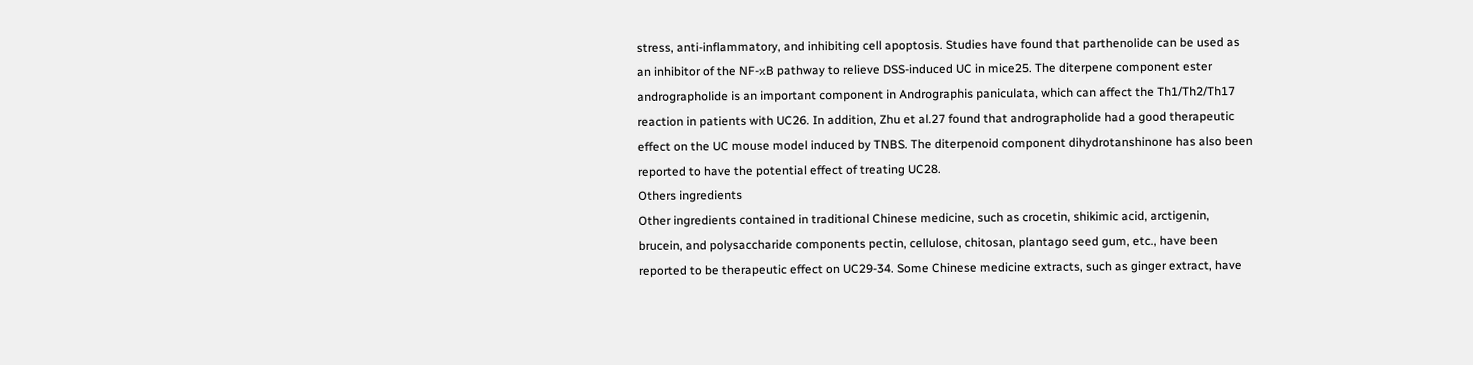stress, anti-inflammatory, and inhibiting cell apoptosis. Studies have found that parthenolide can be used as an inhibitor of the NF-κB pathway to relieve DSS-induced UC in mice25. The diterpene component ester andrographolide is an important component in Andrographis paniculata, which can affect the Th1/Th2/Th17 reaction in patients with UC26. In addition, Zhu et al.27 found that andrographolide had a good therapeutic effect on the UC mouse model induced by TNBS. The diterpenoid component dihydrotanshinone has also been reported to have the potential effect of treating UC28.
Others ingredients
Other ingredients contained in traditional Chinese medicine, such as crocetin, shikimic acid, arctigenin, brucein, and polysaccharide components pectin, cellulose, chitosan, plantago seed gum, etc., have been reported to be therapeutic effect on UC29-34. Some Chinese medicine extracts, such as ginger extract, have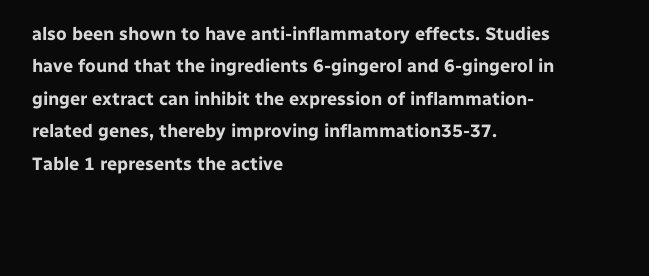also been shown to have anti-inflammatory effects. Studies have found that the ingredients 6-gingerol and 6-gingerol in ginger extract can inhibit the expression of inflammation-related genes, thereby improving inflammation35-37.
Table 1 represents the active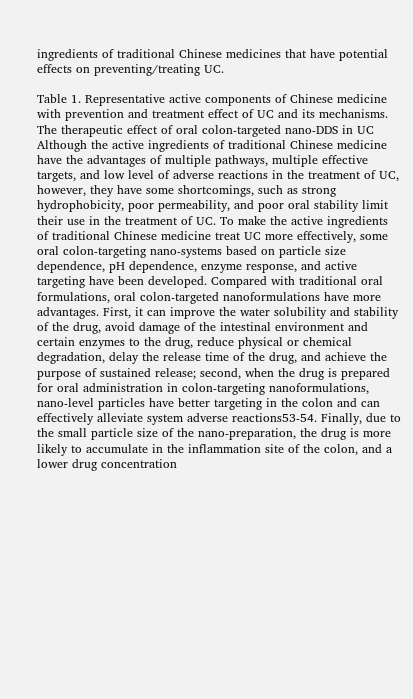ingredients of traditional Chinese medicines that have potential effects on preventing/treating UC.

Table 1. Representative active components of Chinese medicine with prevention and treatment effect of UC and its mechanisms.
The therapeutic effect of oral colon-targeted nano-DDS in UC
Although the active ingredients of traditional Chinese medicine have the advantages of multiple pathways, multiple effective targets, and low level of adverse reactions in the treatment of UC, however, they have some shortcomings, such as strong hydrophobicity, poor permeability, and poor oral stability limit their use in the treatment of UC. To make the active ingredients of traditional Chinese medicine treat UC more effectively, some oral colon-targeting nano-systems based on particle size dependence, pH dependence, enzyme response, and active targeting have been developed. Compared with traditional oral formulations, oral colon-targeted nanoformulations have more advantages. First, it can improve the water solubility and stability of the drug, avoid damage of the intestinal environment and certain enzymes to the drug, reduce physical or chemical degradation, delay the release time of the drug, and achieve the purpose of sustained release; second, when the drug is prepared for oral administration in colon-targeting nanoformulations, nano-level particles have better targeting in the colon and can effectively alleviate system adverse reactions53-54. Finally, due to the small particle size of the nano-preparation, the drug is more likely to accumulate in the inflammation site of the colon, and a lower drug concentration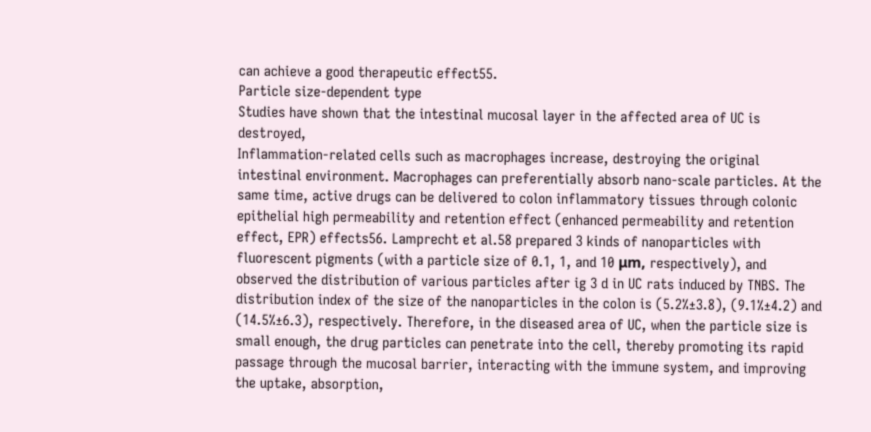can achieve a good therapeutic effect55.
Particle size-dependent type
Studies have shown that the intestinal mucosal layer in the affected area of UC is destroyed,
Inflammation-related cells such as macrophages increase, destroying the original intestinal environment. Macrophages can preferentially absorb nano-scale particles. At the same time, active drugs can be delivered to colon inflammatory tissues through colonic epithelial high permeability and retention effect (enhanced permeability and retention effect, EPR) effects56. Lamprecht et al.58 prepared 3 kinds of nanoparticles with fluorescent pigments (with a particle size of 0.1, 1, and 10 μm, respectively), and observed the distribution of various particles after ig 3 d in UC rats induced by TNBS. The distribution index of the size of the nanoparticles in the colon is (5.2%±3.8), (9.1%±4.2) and (14.5%±6.3), respectively. Therefore, in the diseased area of UC, when the particle size is small enough, the drug particles can penetrate into the cell, thereby promoting its rapid passage through the mucosal barrier, interacting with the immune system, and improving the uptake, absorption,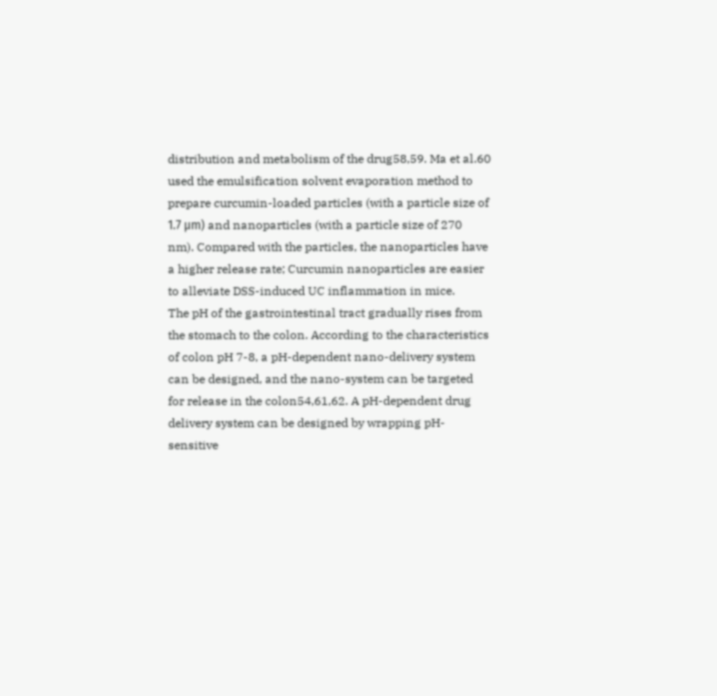distribution and metabolism of the drug58,59. Ma et al.60 used the emulsification solvent evaporation method to prepare curcumin-loaded particles (with a particle size of 1.7 μm) and nanoparticles (with a particle size of 270 nm). Compared with the particles, the nanoparticles have a higher release rate; Curcumin nanoparticles are easier to alleviate DSS-induced UC inflammation in mice.
The pH of the gastrointestinal tract gradually rises from the stomach to the colon. According to the characteristics of colon pH 7-8, a pH-dependent nano-delivery system can be designed, and the nano-system can be targeted for release in the colon54,61,62. A pH-dependent drug delivery system can be designed by wrapping pH-sensitive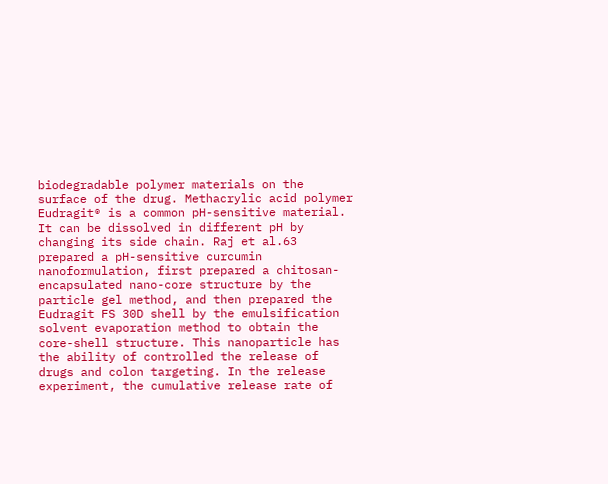biodegradable polymer materials on the surface of the drug. Methacrylic acid polymer Eudragit® is a common pH-sensitive material. It can be dissolved in different pH by changing its side chain. Raj et al.63 prepared a pH-sensitive curcumin nanoformulation, first prepared a chitosan-encapsulated nano-core structure by the particle gel method, and then prepared the Eudragit FS 30D shell by the emulsification solvent evaporation method to obtain the core-shell structure. This nanoparticle has the ability of controlled the release of drugs and colon targeting. In the release experiment, the cumulative release rate of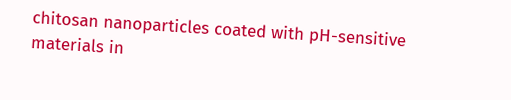chitosan nanoparticles coated with pH-sensitive materials in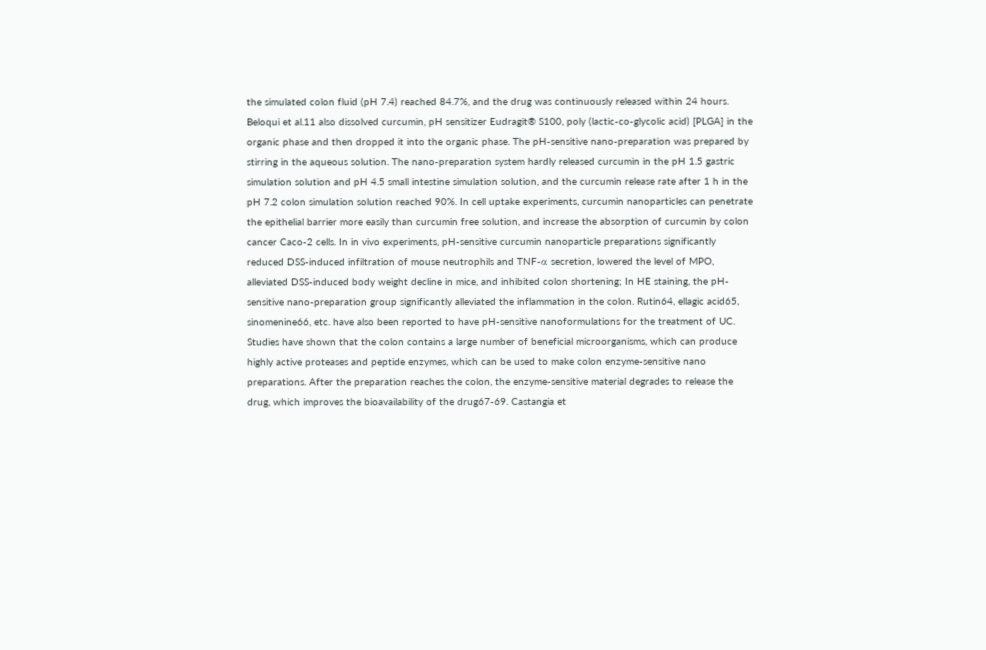the simulated colon fluid (pH 7.4) reached 84.7%, and the drug was continuously released within 24 hours. Beloqui et al.11 also dissolved curcumin, pH sensitizer Eudragit® S100, poly (lactic-co-glycolic acid) [PLGA] in the organic phase and then dropped it into the organic phase. The pH-sensitive nano-preparation was prepared by stirring in the aqueous solution. The nano-preparation system hardly released curcumin in the pH 1.5 gastric simulation solution and pH 4.5 small intestine simulation solution, and the curcumin release rate after 1 h in the pH 7.2 colon simulation solution reached 90%. In cell uptake experiments, curcumin nanoparticles can penetrate the epithelial barrier more easily than curcumin free solution, and increase the absorption of curcumin by colon cancer Caco-2 cells. In in vivo experiments, pH-sensitive curcumin nanoparticle preparations significantly reduced DSS-induced infiltration of mouse neutrophils and TNF-α secretion, lowered the level of MPO, alleviated DSS-induced body weight decline in mice, and inhibited colon shortening; In HE staining, the pH-sensitive nano-preparation group significantly alleviated the inflammation in the colon. Rutin64, ellagic acid65, sinomenine66, etc. have also been reported to have pH-sensitive nanoformulations for the treatment of UC.
Studies have shown that the colon contains a large number of beneficial microorganisms, which can produce highly active proteases and peptide enzymes, which can be used to make colon enzyme-sensitive nano preparations. After the preparation reaches the colon, the enzyme-sensitive material degrades to release the drug, which improves the bioavailability of the drug67-69. Castangia et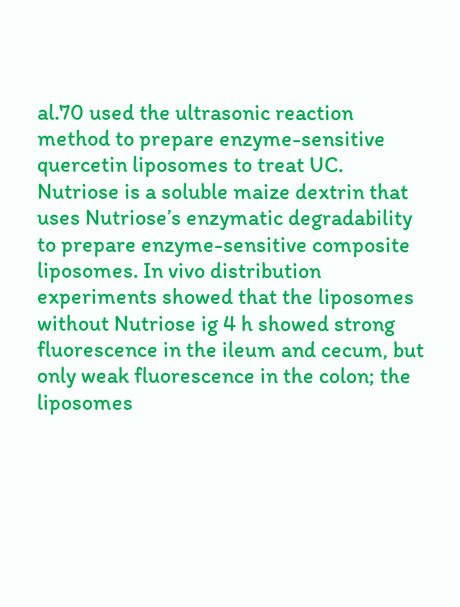al.70 used the ultrasonic reaction method to prepare enzyme-sensitive quercetin liposomes to treat UC. Nutriose is a soluble maize dextrin that uses Nutriose’s enzymatic degradability to prepare enzyme-sensitive composite liposomes. In vivo distribution experiments showed that the liposomes without Nutriose ig 4 h showed strong fluorescence in the ileum and cecum, but only weak fluorescence in the colon; the liposomes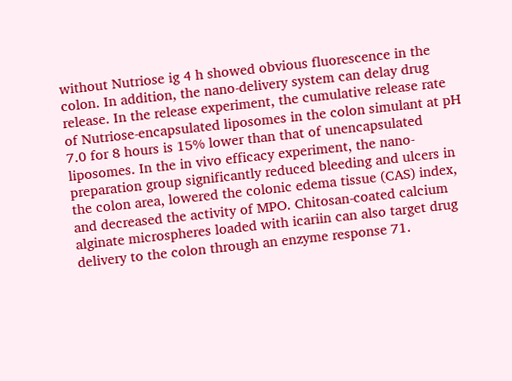without Nutriose ig 4 h showed obvious fluorescence in the colon. In addition, the nano-delivery system can delay drug release. In the release experiment, the cumulative release rate of Nutriose-encapsulated liposomes in the colon simulant at pH 7.0 for 8 hours is 15% lower than that of unencapsulated liposomes. In the in vivo efficacy experiment, the nano-preparation group significantly reduced bleeding and ulcers in the colon area, lowered the colonic edema tissue (CAS) index, and decreased the activity of MPO. Chitosan-coated calcium alginate microspheres loaded with icariin can also target drug delivery to the colon through an enzyme response 71.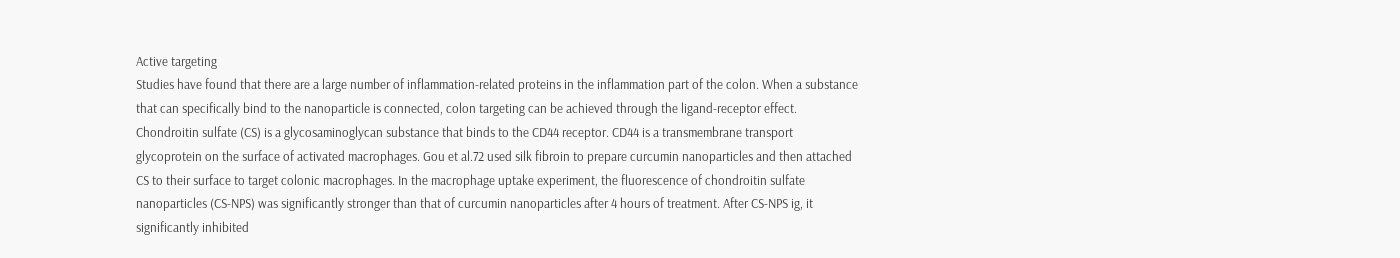Active targeting
Studies have found that there are a large number of inflammation-related proteins in the inflammation part of the colon. When a substance that can specifically bind to the nanoparticle is connected, colon targeting can be achieved through the ligand-receptor effect. Chondroitin sulfate (CS) is a glycosaminoglycan substance that binds to the CD44 receptor. CD44 is a transmembrane transport glycoprotein on the surface of activated macrophages. Gou et al.72 used silk fibroin to prepare curcumin nanoparticles and then attached CS to their surface to target colonic macrophages. In the macrophage uptake experiment, the fluorescence of chondroitin sulfate nanoparticles (CS-NPS) was significantly stronger than that of curcumin nanoparticles after 4 hours of treatment. After CS-NPS ig, it significantly inhibited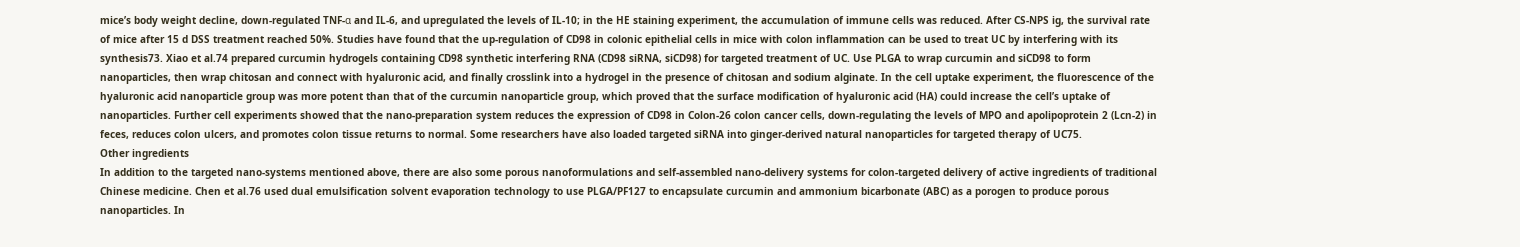mice’s body weight decline, down-regulated TNF-α and IL-6, and upregulated the levels of IL-10; in the HE staining experiment, the accumulation of immune cells was reduced. After CS-NPS ig, the survival rate of mice after 15 d DSS treatment reached 50%. Studies have found that the up-regulation of CD98 in colonic epithelial cells in mice with colon inflammation can be used to treat UC by interfering with its synthesis73. Xiao et al.74 prepared curcumin hydrogels containing CD98 synthetic interfering RNA (CD98 siRNA, siCD98) for targeted treatment of UC. Use PLGA to wrap curcumin and siCD98 to form nanoparticles, then wrap chitosan and connect with hyaluronic acid, and finally crosslink into a hydrogel in the presence of chitosan and sodium alginate. In the cell uptake experiment, the fluorescence of the hyaluronic acid nanoparticle group was more potent than that of the curcumin nanoparticle group, which proved that the surface modification of hyaluronic acid (HA) could increase the cell’s uptake of nanoparticles. Further cell experiments showed that the nano-preparation system reduces the expression of CD98 in Colon-26 colon cancer cells, down-regulating the levels of MPO and apolipoprotein 2 (Lcn-2) in feces, reduces colon ulcers, and promotes colon tissue returns to normal. Some researchers have also loaded targeted siRNA into ginger-derived natural nanoparticles for targeted therapy of UC75.
Other ingredients
In addition to the targeted nano-systems mentioned above, there are also some porous nanoformulations and self-assembled nano-delivery systems for colon-targeted delivery of active ingredients of traditional Chinese medicine. Chen et al.76 used dual emulsification solvent evaporation technology to use PLGA/PF127 to encapsulate curcumin and ammonium bicarbonate (ABC) as a porogen to produce porous nanoparticles. In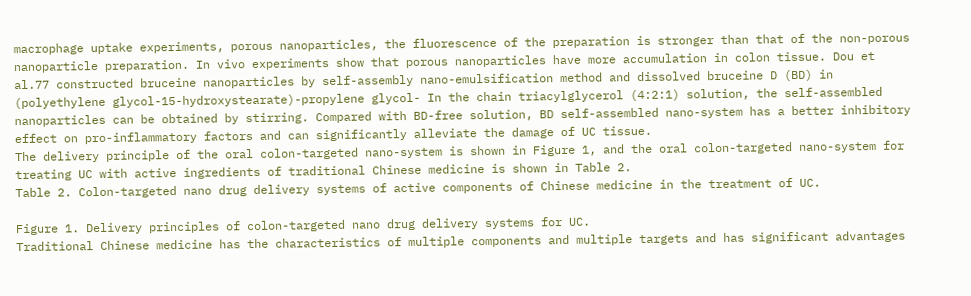macrophage uptake experiments, porous nanoparticles, the fluorescence of the preparation is stronger than that of the non-porous nanoparticle preparation. In vivo experiments show that porous nanoparticles have more accumulation in colon tissue. Dou et al.77 constructed bruceine nanoparticles by self-assembly nano-emulsification method and dissolved bruceine D (BD) in (polyethylene glycol-15-hydroxystearate)-propylene glycol- In the chain triacylglycerol (4:2:1) solution, the self-assembled nanoparticles can be obtained by stirring. Compared with BD-free solution, BD self-assembled nano-system has a better inhibitory effect on pro-inflammatory factors and can significantly alleviate the damage of UC tissue.
The delivery principle of the oral colon-targeted nano-system is shown in Figure 1, and the oral colon-targeted nano-system for treating UC with active ingredients of traditional Chinese medicine is shown in Table 2.
Table 2. Colon-targeted nano drug delivery systems of active components of Chinese medicine in the treatment of UC.

Figure 1. Delivery principles of colon-targeted nano drug delivery systems for UC.
Traditional Chinese medicine has the characteristics of multiple components and multiple targets and has significant advantages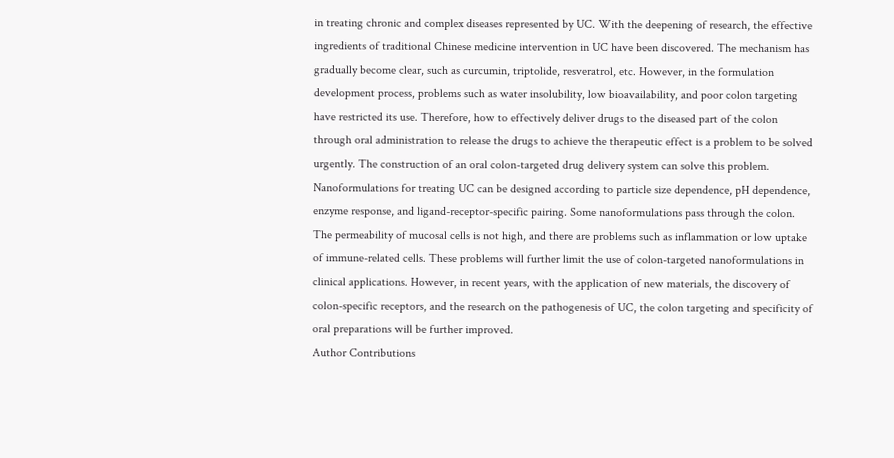in treating chronic and complex diseases represented by UC. With the deepening of research, the effective ingredients of traditional Chinese medicine intervention in UC have been discovered. The mechanism has gradually become clear, such as curcumin, triptolide, resveratrol, etc. However, in the formulation development process, problems such as water insolubility, low bioavailability, and poor colon targeting have restricted its use. Therefore, how to effectively deliver drugs to the diseased part of the colon through oral administration to release the drugs to achieve the therapeutic effect is a problem to be solved urgently. The construction of an oral colon-targeted drug delivery system can solve this problem. Nanoformulations for treating UC can be designed according to particle size dependence, pH dependence, enzyme response, and ligand-receptor-specific pairing. Some nanoformulations pass through the colon. The permeability of mucosal cells is not high, and there are problems such as inflammation or low uptake of immune-related cells. These problems will further limit the use of colon-targeted nanoformulations in clinical applications. However, in recent years, with the application of new materials, the discovery of colon-specific receptors, and the research on the pathogenesis of UC, the colon targeting and specificity of oral preparations will be further improved.
Author Contributions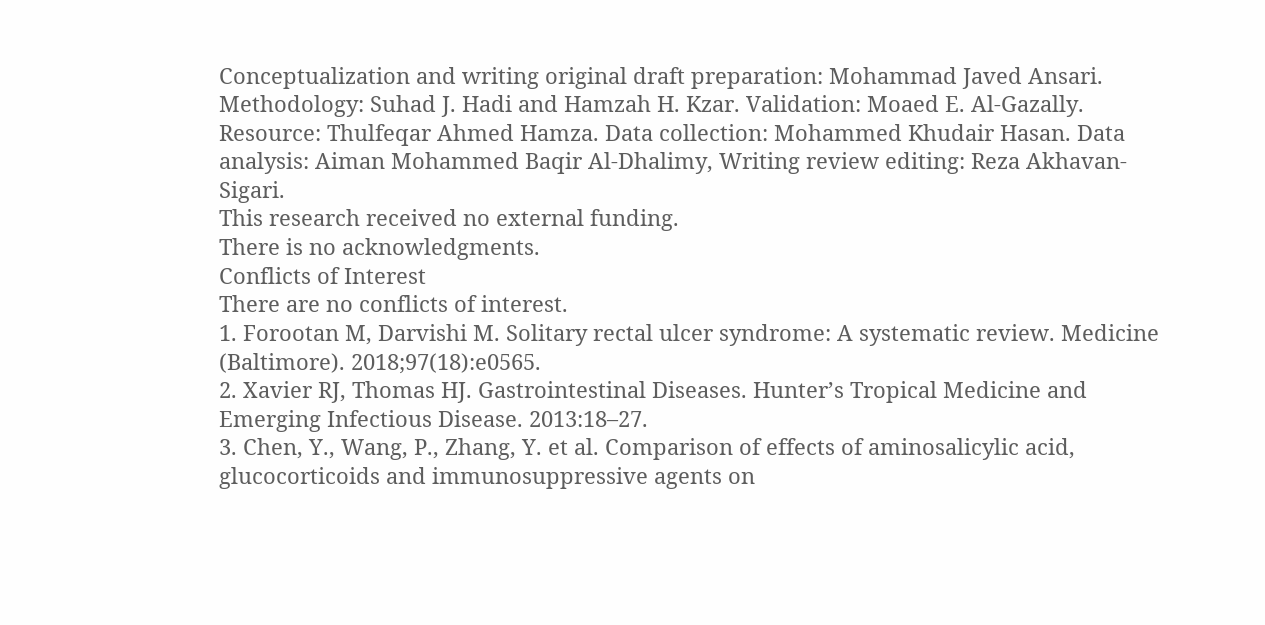Conceptualization and writing original draft preparation: Mohammad Javed Ansari. Methodology: Suhad J. Hadi and Hamzah H. Kzar. Validation: Moaed E. Al-Gazally. Resource: Thulfeqar Ahmed Hamza. Data collection: Mohammed Khudair Hasan. Data analysis: Aiman Mohammed Baqir Al-Dhalimy, Writing review editing: Reza Akhavan‐Sigari.
This research received no external funding.
There is no acknowledgments.
Conflicts of Interest
There are no conflicts of interest.
1. Forootan M, Darvishi M. Solitary rectal ulcer syndrome: A systematic review. Medicine (Baltimore). 2018;97(18):e0565.
2. Xavier RJ, Thomas HJ. Gastrointestinal Diseases. Hunter’s Tropical Medicine and Emerging Infectious Disease. 2013:18–27.
3. Chen, Y., Wang, P., Zhang, Y. et al. Comparison of effects of aminosalicylic acid, glucocorticoids and immunosuppressive agents on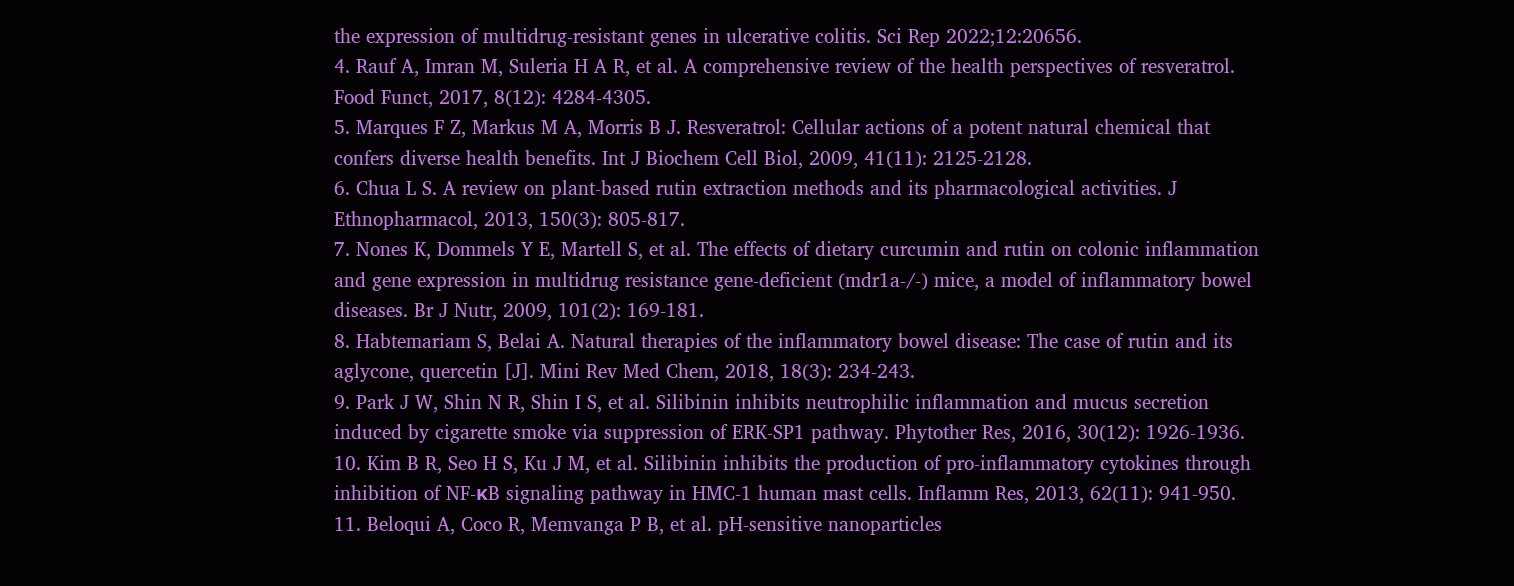the expression of multidrug-resistant genes in ulcerative colitis. Sci Rep 2022;12:20656.
4. Rauf A, Imran M, Suleria H A R, et al. A comprehensive review of the health perspectives of resveratrol. Food Funct, 2017, 8(12): 4284-4305.
5. Marques F Z, Markus M A, Morris B J. Resveratrol: Cellular actions of a potent natural chemical that confers diverse health benefits. Int J Biochem Cell Biol, 2009, 41(11): 2125-2128.
6. Chua L S. A review on plant-based rutin extraction methods and its pharmacological activities. J Ethnopharmacol, 2013, 150(3): 805-817.
7. Nones K, Dommels Y E, Martell S, et al. The effects of dietary curcumin and rutin on colonic inflammation and gene expression in multidrug resistance gene-deficient (mdr1a-/-) mice, a model of inflammatory bowel diseases. Br J Nutr, 2009, 101(2): 169-181.
8. Habtemariam S, Belai A. Natural therapies of the inflammatory bowel disease: The case of rutin and its aglycone, quercetin [J]. Mini Rev Med Chem, 2018, 18(3): 234-243.
9. Park J W, Shin N R, Shin I S, et al. Silibinin inhibits neutrophilic inflammation and mucus secretion induced by cigarette smoke via suppression of ERK-SP1 pathway. Phytother Res, 2016, 30(12): 1926-1936.
10. Kim B R, Seo H S, Ku J M, et al. Silibinin inhibits the production of pro-inflammatory cytokines through inhibition of NF-κB signaling pathway in HMC-1 human mast cells. Inflamm Res, 2013, 62(11): 941-950.
11. Beloqui A, Coco R, Memvanga P B, et al. pH-sensitive nanoparticles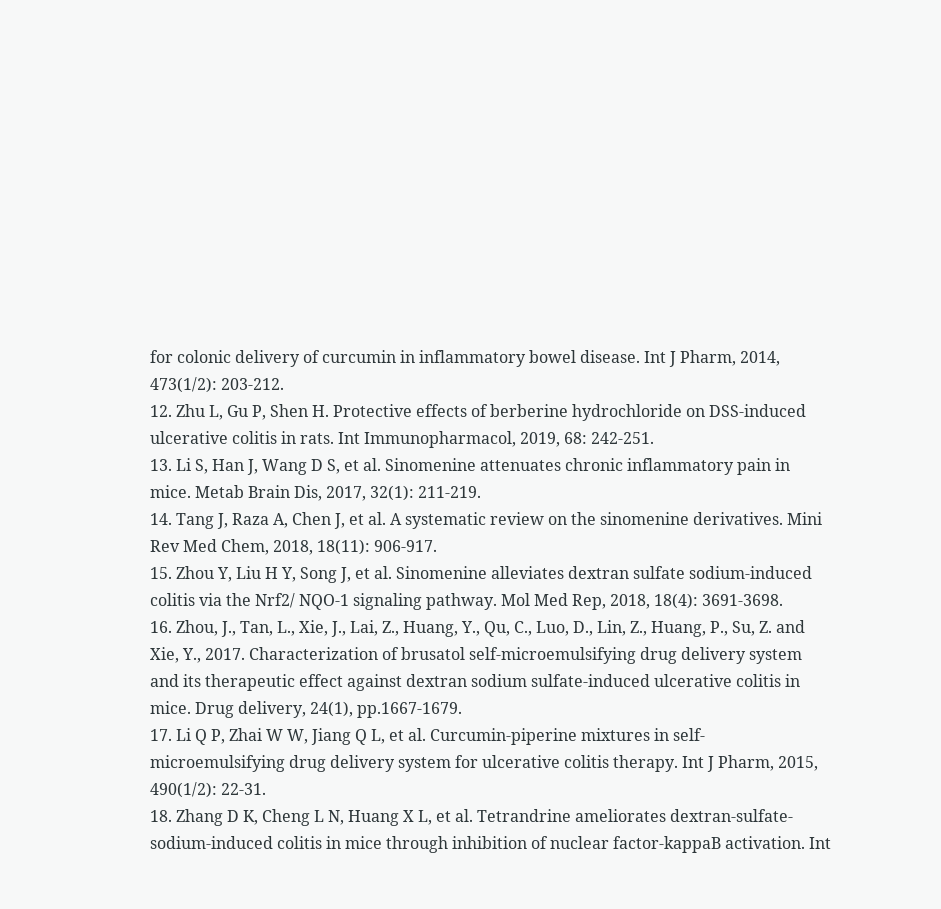for colonic delivery of curcumin in inflammatory bowel disease. Int J Pharm, 2014, 473(1/2): 203-212.
12. Zhu L, Gu P, Shen H. Protective effects of berberine hydrochloride on DSS-induced ulcerative colitis in rats. Int Immunopharmacol, 2019, 68: 242-251.
13. Li S, Han J, Wang D S, et al. Sinomenine attenuates chronic inflammatory pain in mice. Metab Brain Dis, 2017, 32(1): 211-219.
14. Tang J, Raza A, Chen J, et al. A systematic review on the sinomenine derivatives. Mini Rev Med Chem, 2018, 18(11): 906-917.
15. Zhou Y, Liu H Y, Song J, et al. Sinomenine alleviates dextran sulfate sodium‑induced colitis via the Nrf2/ NQO‑1 signaling pathway. Mol Med Rep, 2018, 18(4): 3691-3698.
16. Zhou, J., Tan, L., Xie, J., Lai, Z., Huang, Y., Qu, C., Luo, D., Lin, Z., Huang, P., Su, Z. and Xie, Y., 2017. Characterization of brusatol self-microemulsifying drug delivery system and its therapeutic effect against dextran sodium sulfate-induced ulcerative colitis in mice. Drug delivery, 24(1), pp.1667-1679.
17. Li Q P, Zhai W W, Jiang Q L, et al. Curcumin-piperine mixtures in self-microemulsifying drug delivery system for ulcerative colitis therapy. Int J Pharm, 2015, 490(1/2): 22-31.
18. Zhang D K, Cheng L N, Huang X L, et al. Tetrandrine ameliorates dextran-sulfate-sodium-induced colitis in mice through inhibition of nuclear factor-kappaB activation. Int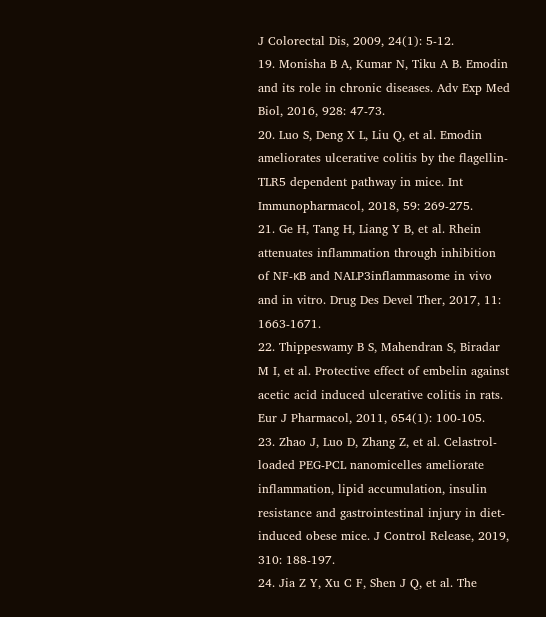J Colorectal Dis, 2009, 24(1): 5-12.
19. Monisha B A, Kumar N, Tiku A B. Emodin and its role in chronic diseases. Adv Exp Med Biol, 2016, 928: 47-73.
20. Luo S, Deng X L, Liu Q, et al. Emodin ameliorates ulcerative colitis by the flagellin-TLR5 dependent pathway in mice. Int Immunopharmacol, 2018, 59: 269-275.
21. Ge H, Tang H, Liang Y B, et al. Rhein attenuates inflammation through inhibition of NF-κB and NALP3inflammasome in vivo and in vitro. Drug Des Devel Ther, 2017, 11: 1663-1671.
22. Thippeswamy B S, Mahendran S, Biradar M I, et al. Protective effect of embelin against acetic acid induced ulcerative colitis in rats. Eur J Pharmacol, 2011, 654(1): 100-105.
23. Zhao J, Luo D, Zhang Z, et al. Celastrol-loaded PEG-PCL nanomicelles ameliorate inflammation, lipid accumulation, insulin resistance and gastrointestinal injury in diet- induced obese mice. J Control Release, 2019, 310: 188-197.
24. Jia Z Y, Xu C F, Shen J Q, et al. The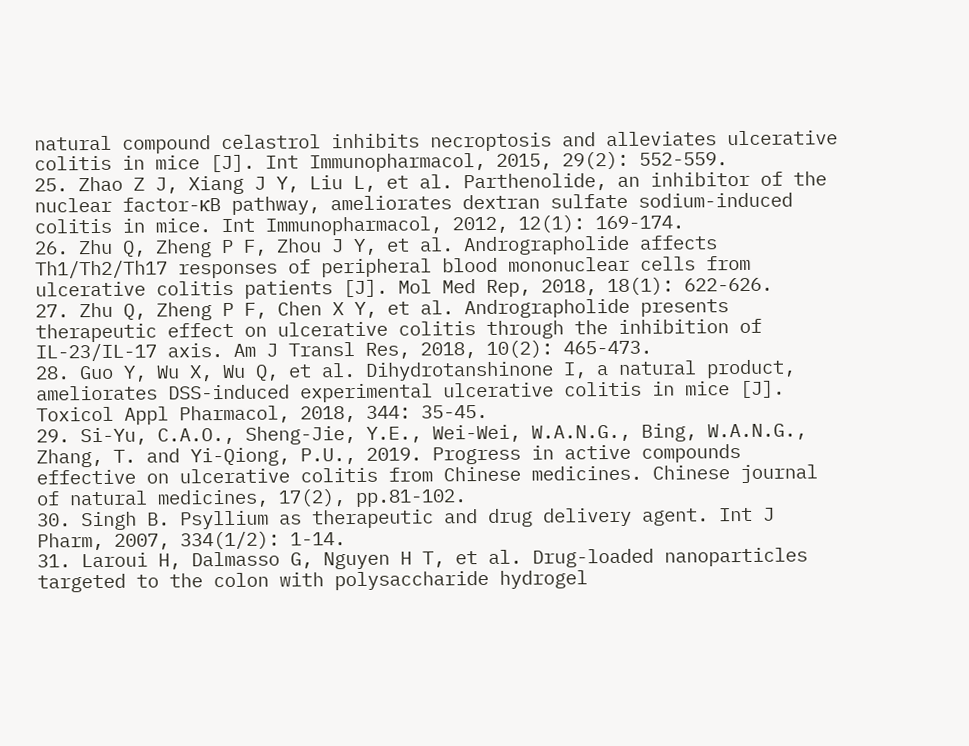natural compound celastrol inhibits necroptosis and alleviates ulcerative colitis in mice [J]. Int Immunopharmacol, 2015, 29(2): 552-559.
25. Zhao Z J, Xiang J Y, Liu L, et al. Parthenolide, an inhibitor of the nuclear factor-κB pathway, ameliorates dextran sulfate sodium-induced colitis in mice. Int Immunopharmacol, 2012, 12(1): 169-174.
26. Zhu Q, Zheng P F, Zhou J Y, et al. Andrographolide affects Th1/Th2/Th17 responses of peripheral blood mononuclear cells from ulcerative colitis patients [J]. Mol Med Rep, 2018, 18(1): 622-626.
27. Zhu Q, Zheng P F, Chen X Y, et al. Andrographolide presents therapeutic effect on ulcerative colitis through the inhibition of IL-23/IL-17 axis. Am J Transl Res, 2018, 10(2): 465-473.
28. Guo Y, Wu X, Wu Q, et al. Dihydrotanshinone I, a natural product, ameliorates DSS-induced experimental ulcerative colitis in mice [J]. Toxicol Appl Pharmacol, 2018, 344: 35-45.
29. Si-Yu, C.A.O., Sheng-Jie, Y.E., Wei-Wei, W.A.N.G., Bing, W.A.N.G., Zhang, T. and Yi-Qiong, P.U., 2019. Progress in active compounds effective on ulcerative colitis from Chinese medicines. Chinese journal of natural medicines, 17(2), pp.81-102.
30. Singh B. Psyllium as therapeutic and drug delivery agent. Int J Pharm, 2007, 334(1/2): 1-14.
31. Laroui H, Dalmasso G, Nguyen H T, et al. Drug-loaded nanoparticles targeted to the colon with polysaccharide hydrogel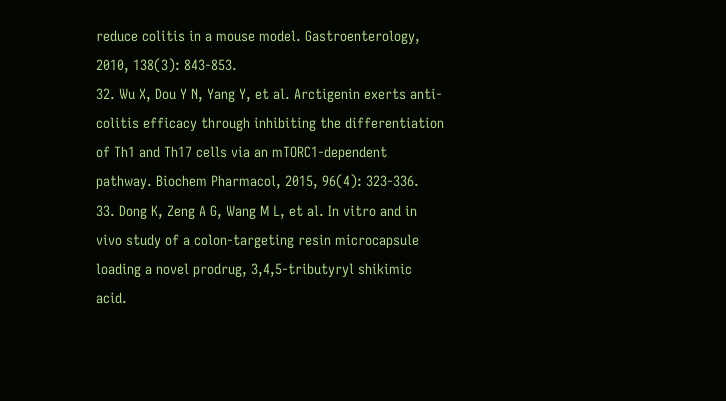reduce colitis in a mouse model. Gastroenterology, 2010, 138(3): 843-853.
32. Wu X, Dou Y N, Yang Y, et al. Arctigenin exerts anti-colitis efficacy through inhibiting the differentiation of Th1 and Th17 cells via an mTORC1-dependent pathway. Biochem Pharmacol, 2015, 96(4): 323-336.
33. Dong K, Zeng A G, Wang M L, et al. In vitro and in vivo study of a colon-targeting resin microcapsule loading a novel prodrug, 3,4,5-tributyryl shikimic acid.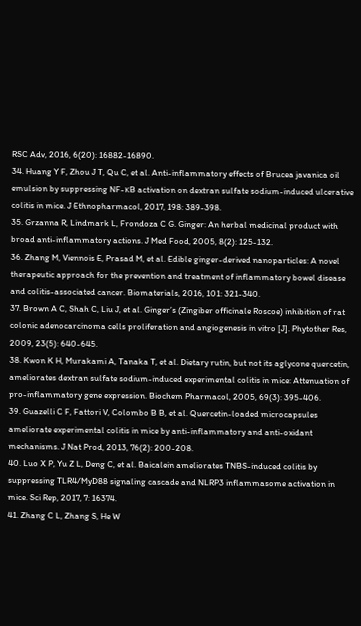RSC Adv, 2016, 6(20): 16882-16890.
34. Huang Y F, Zhou J T, Qu C, et al. Anti-inflammatory effects of Brucea javanica oil emulsion by suppressing NF-κB activation on dextran sulfate sodium-induced ulcerative colitis in mice. J Ethnopharmacol, 2017, 198: 389-398.
35. Grzanna R, Lindmark L, Frondoza C G. Ginger: An herbal medicinal product with broad anti-inflammatory actions. J Med Food, 2005, 8(2): 125-132.
36. Zhang M, Viennois E, Prasad M, et al. Edible ginger-derived nanoparticles: A novel therapeutic approach for the prevention and treatment of inflammatory bowel disease and colitis-associated cancer. Biomaterials, 2016, 101: 321-340.
37. Brown A C, Shah C, Liu J, et al. Ginger’s (Zingiber officinale Roscoe) inhibition of rat colonic adenocarcinoma cells proliferation and angiogenesis in vitro [J]. Phytother Res, 2009, 23(5): 640-645.
38. Kwon K H, Murakami A, Tanaka T, et al. Dietary rutin, but not its aglycone quercetin, ameliorates dextran sulfate sodium-induced experimental colitis in mice: Attenuation of pro-inflammatory gene expression. Biochem Pharmacol, 2005, 69(3): 395-406.
39. Guazelli C F, Fattori V, Colombo B B, et al. Quercetin-loaded microcapsules ameliorate experimental colitis in mice by anti-inflammatory and anti-oxidant mechanisms. J Nat Prod, 2013, 76(2): 200-208.
40. Luo X P, Yu Z L, Deng C, et al. Baicalein ameliorates TNBS-induced colitis by suppressing TLR4/MyD88 signaling cascade and NLRP3 inflammasome activation in mice. Sci Rep, 2017, 7: 16374.
41. Zhang C L, Zhang S, He W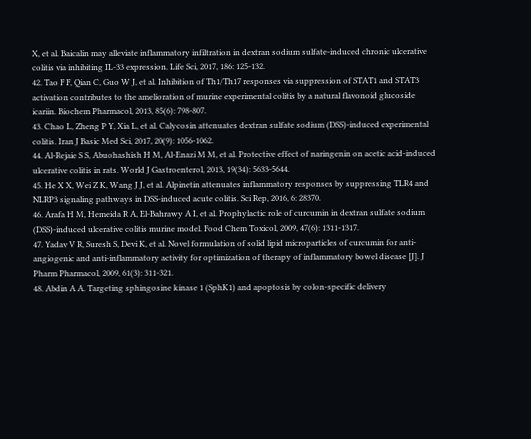X, et al. Baicalin may alleviate inflammatory infiltration in dextran sodium sulfate-induced chronic ulcerative colitis via inhibiting IL-33 expression. Life Sci, 2017, 186: 125-132.
42. Tao F F, Qian C, Guo W J, et al. Inhibition of Th1/Th17 responses via suppression of STAT1 and STAT3 activation contributes to the amelioration of murine experimental colitis by a natural flavonoid glucoside icariin. Biochem Pharmacol, 2013, 85(6): 798-807.
43. Chao L, Zheng P Y, Xia L, et al. Calycosin attenuates dextran sulfate sodium (DSS)-induced experimental colitis. Iran J Basic Med Sci, 2017, 20(9): 1056-1062.
44. Al-Rejaie S S, Abuohashish H M, Al-Enazi M M, et al. Protective effect of naringenin on acetic acid-induced ulcerative colitis in rats. World J Gastroenterol, 2013, 19(34): 5633-5644.
45. He X X, Wei Z K, Wang J J, et al. Alpinetin attenuates inflammatory responses by suppressing TLR4 and NLRP3 signaling pathways in DSS-induced acute colitis. Sci Rep, 2016, 6: 28370.
46. Arafa H M, Hemeida R A, El-Bahrawy A I, et al. Prophylactic role of curcumin in dextran sulfate sodium (DSS)-induced ulcerative colitis murine model. Food Chem Toxicol, 2009, 47(6): 1311-1317.
47. Yadav V R, Suresh S, Devi K, et al. Novel formulation of solid lipid microparticles of curcumin for anti-angiogenic and anti-inflammatory activity for optimization of therapy of inflammatory bowel disease [J]. J Pharm Pharmacol, 2009, 61(3): 311-321.
48. Abdin A A. Targeting sphingosine kinase 1 (SphK1) and apoptosis by colon-specific delivery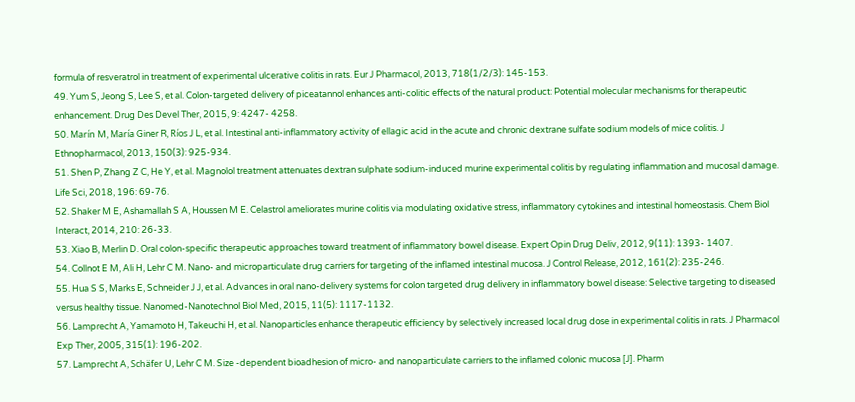formula of resveratrol in treatment of experimental ulcerative colitis in rats. Eur J Pharmacol, 2013, 718(1/2/3): 145-153.
49. Yum S, Jeong S, Lee S, et al. Colon-targeted delivery of piceatannol enhances anti-colitic effects of the natural product: Potential molecular mechanisms for therapeutic enhancement. Drug Des Devel Ther, 2015, 9: 4247- 4258.
50. Marín M, María Giner R, Ríos J L, et al. Intestinal anti-inflammatory activity of ellagic acid in the acute and chronic dextrane sulfate sodium models of mice colitis. J Ethnopharmacol, 2013, 150(3): 925-934.
51. Shen P, Zhang Z C, He Y, et al. Magnolol treatment attenuates dextran sulphate sodium-induced murine experimental colitis by regulating inflammation and mucosal damage. Life Sci, 2018, 196: 69-76.
52. Shaker M E, Ashamallah S A, Houssen M E. Celastrol ameliorates murine colitis via modulating oxidative stress, inflammatory cytokines and intestinal homeostasis. Chem Biol Interact, 2014, 210: 26-33.
53. Xiao B, Merlin D. Oral colon-specific therapeutic approaches toward treatment of inflammatory bowel disease. Expert Opin Drug Deliv, 2012, 9(11): 1393- 1407.
54. Collnot E M, Ali H, Lehr C M. Nano- and microparticulate drug carriers for targeting of the inflamed intestinal mucosa. J Control Release, 2012, 161(2): 235-246.
55. Hua S S, Marks E, Schneider J J, et al. Advances in oral nano-delivery systems for colon targeted drug delivery in inflammatory bowel disease: Selective targeting to diseased versus healthy tissue. Nanomed-Nanotechnol Biol Med, 2015, 11(5): 1117-1132.
56. Lamprecht A, Yamamoto H, Takeuchi H, et al. Nanoparticles enhance therapeutic efficiency by selectively increased local drug dose in experimental colitis in rats. J Pharmacol Exp Ther, 2005, 315(1): 196-202.
57. Lamprecht A, Schäfer U, Lehr C M. Size -dependent bioadhesion of micro- and nanoparticulate carriers to the inflamed colonic mucosa [J]. Pharm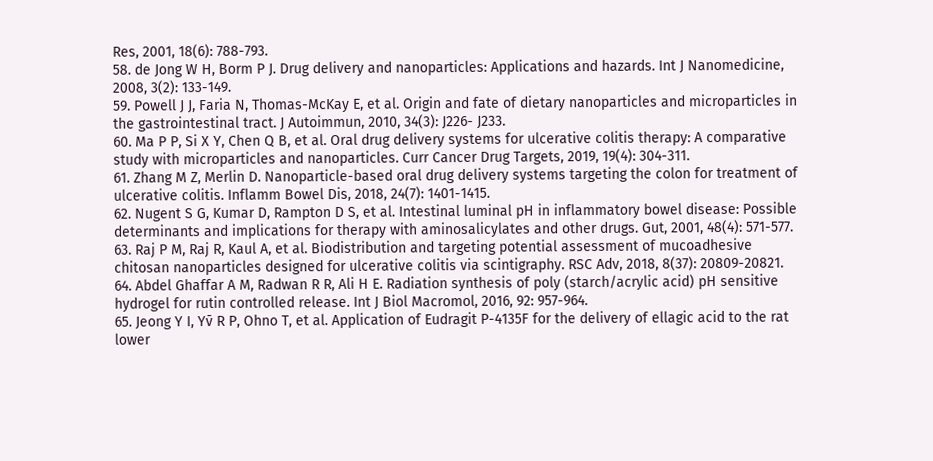Res, 2001, 18(6): 788-793.
58. de Jong W H, Borm P J. Drug delivery and nanoparticles: Applications and hazards. Int J Nanomedicine, 2008, 3(2): 133-149.
59. Powell J J, Faria N, Thomas-McKay E, et al. Origin and fate of dietary nanoparticles and microparticles in the gastrointestinal tract. J Autoimmun, 2010, 34(3): J226- J233.
60. Ma P P, Si X Y, Chen Q B, et al. Oral drug delivery systems for ulcerative colitis therapy: A comparative study with microparticles and nanoparticles. Curr Cancer Drug Targets, 2019, 19(4): 304-311.
61. Zhang M Z, Merlin D. Nanoparticle-based oral drug delivery systems targeting the colon for treatment of ulcerative colitis. Inflamm Bowel Dis, 2018, 24(7): 1401-1415.
62. Nugent S G, Kumar D, Rampton D S, et al. Intestinal luminal pH in inflammatory bowel disease: Possible determinants and implications for therapy with aminosalicylates and other drugs. Gut, 2001, 48(4): 571-577.
63. Raj P M, Raj R, Kaul A, et al. Biodistribution and targeting potential assessment of mucoadhesive chitosan nanoparticles designed for ulcerative colitis via scintigraphy. RSC Adv, 2018, 8(37): 20809-20821.
64. Abdel Ghaffar A M, Radwan R R, Ali H E. Radiation synthesis of poly (starch/acrylic acid) pH sensitive hydrogel for rutin controlled release. Int J Biol Macromol, 2016, 92: 957-964.
65. Jeong Y I, Yv̄ R P, Ohno T, et al. Application of Eudragit P-4135F for the delivery of ellagic acid to the rat lower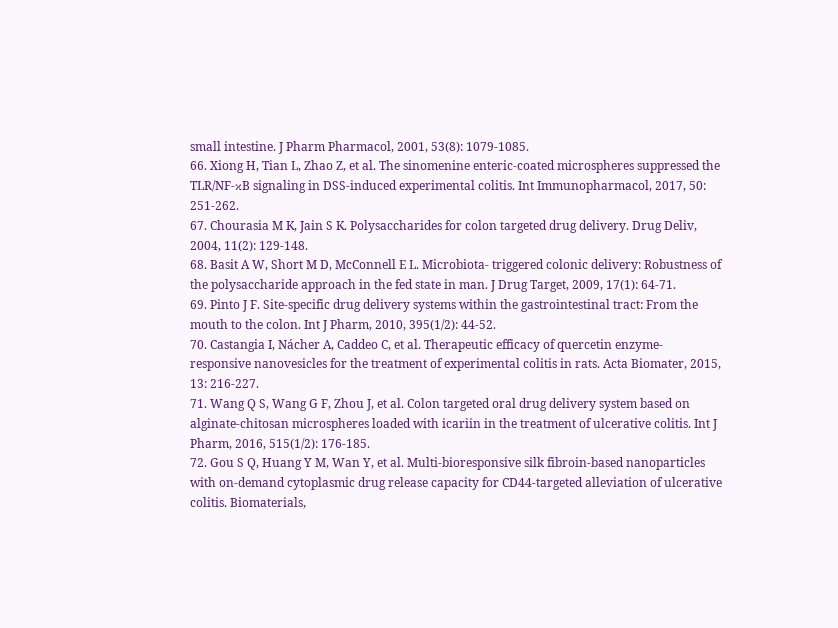small intestine. J Pharm Pharmacol, 2001, 53(8): 1079-1085.
66. Xiong H, Tian L, Zhao Z, et al. The sinomenine enteric-coated microspheres suppressed the TLR/NF-κB signaling in DSS-induced experimental colitis. Int Immunopharmacol, 2017, 50: 251-262.
67. Chourasia M K, Jain S K. Polysaccharides for colon targeted drug delivery. Drug Deliv, 2004, 11(2): 129-148.
68. Basit A W, Short M D, McConnell E L. Microbiota- triggered colonic delivery: Robustness of the polysaccharide approach in the fed state in man. J Drug Target, 2009, 17(1): 64-71.
69. Pinto J F. Site-specific drug delivery systems within the gastrointestinal tract: From the mouth to the colon. Int J Pharm, 2010, 395(1/2): 44-52.
70. Castangia I, Nácher A, Caddeo C, et al. Therapeutic efficacy of quercetin enzyme-responsive nanovesicles for the treatment of experimental colitis in rats. Acta Biomater, 2015, 13: 216-227.
71. Wang Q S, Wang G F, Zhou J, et al. Colon targeted oral drug delivery system based on alginate-chitosan microspheres loaded with icariin in the treatment of ulcerative colitis. Int J Pharm, 2016, 515(1/2): 176-185.
72. Gou S Q, Huang Y M, Wan Y, et al. Multi-bioresponsive silk fibroin-based nanoparticles with on-demand cytoplasmic drug release capacity for CD44-targeted alleviation of ulcerative colitis. Biomaterials,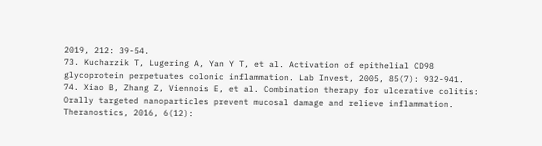2019, 212: 39-54.
73. Kucharzik T, Lugering A, Yan Y T, et al. Activation of epithelial CD98 glycoprotein perpetuates colonic inflammation. Lab Invest, 2005, 85(7): 932-941.
74. Xiao B, Zhang Z, Viennois E, et al. Combination therapy for ulcerative colitis: Orally targeted nanoparticles prevent mucosal damage and relieve inflammation. Theranostics, 2016, 6(12):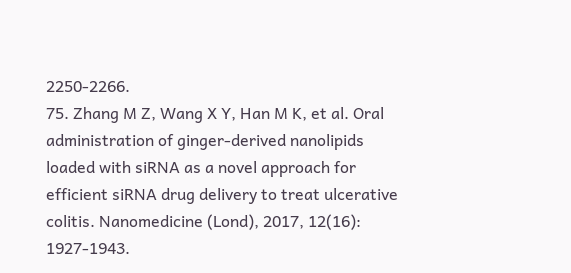2250-2266.
75. Zhang M Z, Wang X Y, Han M K, et al. Oral administration of ginger-derived nanolipids loaded with siRNA as a novel approach for efficient siRNA drug delivery to treat ulcerative colitis. Nanomedicine (Lond), 2017, 12(16): 1927-1943.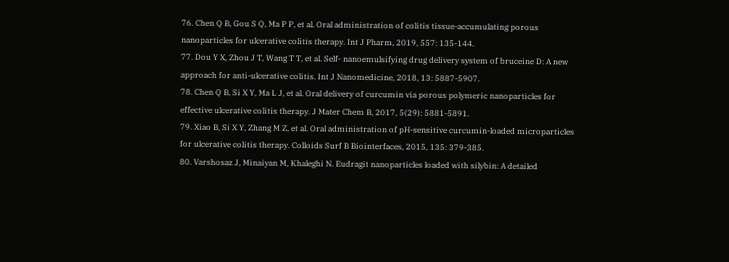76. Chen Q B, Gou S Q, Ma P P, et al. Oral administration of colitis tissue-accumulating porous nanoparticles for ulcerative colitis therapy. Int J Pharm, 2019, 557: 135-144.
77. Dou Y X, Zhou J T, Wang T T, et al. Self- nanoemulsifying drug delivery system of bruceine D: A new approach for anti-ulcerative colitis. Int J Nanomedicine, 2018, 13: 5887-5907.
78. Chen Q B, Si X Y, Ma L J, et al. Oral delivery of curcumin via porous polymeric nanoparticles for effective ulcerative colitis therapy. J Mater Chem B, 2017, 5(29): 5881-5891.
79. Xiao B, Si X Y, Zhang M Z, et al. Oral administration of pH-sensitive curcumin-loaded microparticles for ulcerative colitis therapy. Colloids Surf B Biointerfaces, 2015, 135: 379-385.
80. Varshosaz J, Minaiyan M, Khaleghi N. Eudragit nanoparticles loaded with silybin: A detailed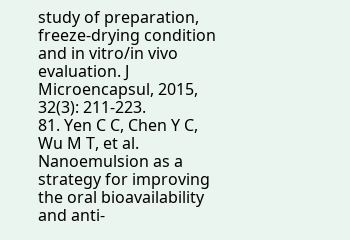study of preparation, freeze-drying condition and in vitro/in vivo evaluation. J Microencapsul, 2015, 32(3): 211-223.
81. Yen C C, Chen Y C, Wu M T, et al. Nanoemulsion as a strategy for improving the oral bioavailability and anti-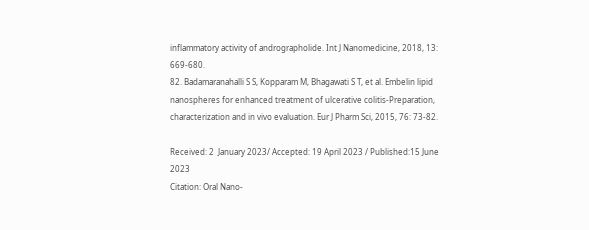inflammatory activity of andrographolide. Int J Nanomedicine, 2018, 13: 669-680.
82. Badamaranahalli S S, Kopparam M, Bhagawati S T, et al. Embelin lipid nanospheres for enhanced treatment of ulcerative colitis-Preparation, characterization and in vivo evaluation. Eur J Pharm Sci, 2015, 76: 73-82.

Received: 2  January 2023/ Accepted: 19 April 2023 / Published:15 June 2023
Citation: Oral Nano-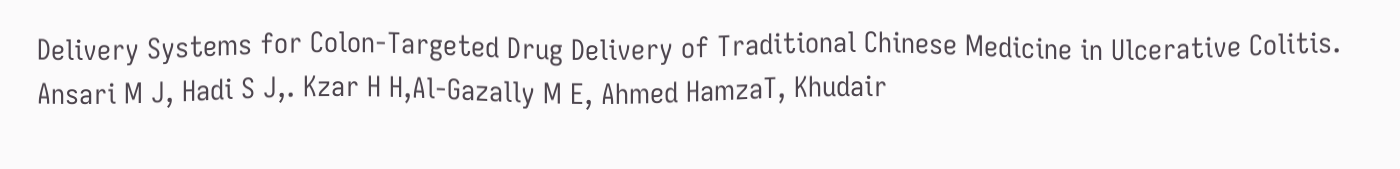Delivery Systems for Colon-Targeted Drug Delivery of Traditional Chinese Medicine in Ulcerative Colitis. Ansari M J, Hadi S J,. Kzar H H,Al-Gazally M E, Ahmed HamzaT, Khudair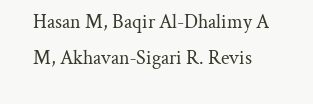Hasan M, Baqir Al-Dhalimy A M, Akhavan‐Sigari R. Revis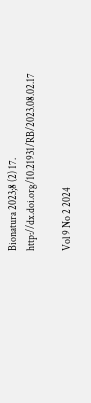Bionatura 2023;8 (2) 17. http://dx.doi.org/10.21931/RB/2023.08.02.17

Vol 9 No 2 2024